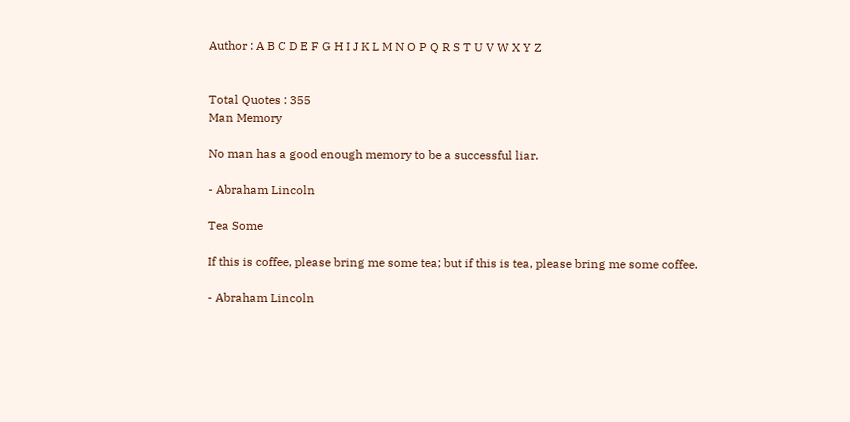Author : A B C D E F G H I J K L M N O P Q R S T U V W X Y Z


Total Quotes : 355
Man Memory

No man has a good enough memory to be a successful liar.

- Abraham Lincoln

Tea Some

If this is coffee, please bring me some tea; but if this is tea, please bring me some coffee.

- Abraham Lincoln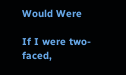Would Were

If I were two-faced,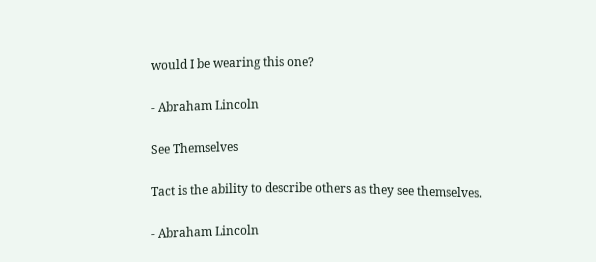would I be wearing this one?

- Abraham Lincoln

See Themselves

Tact is the ability to describe others as they see themselves.

- Abraham Lincoln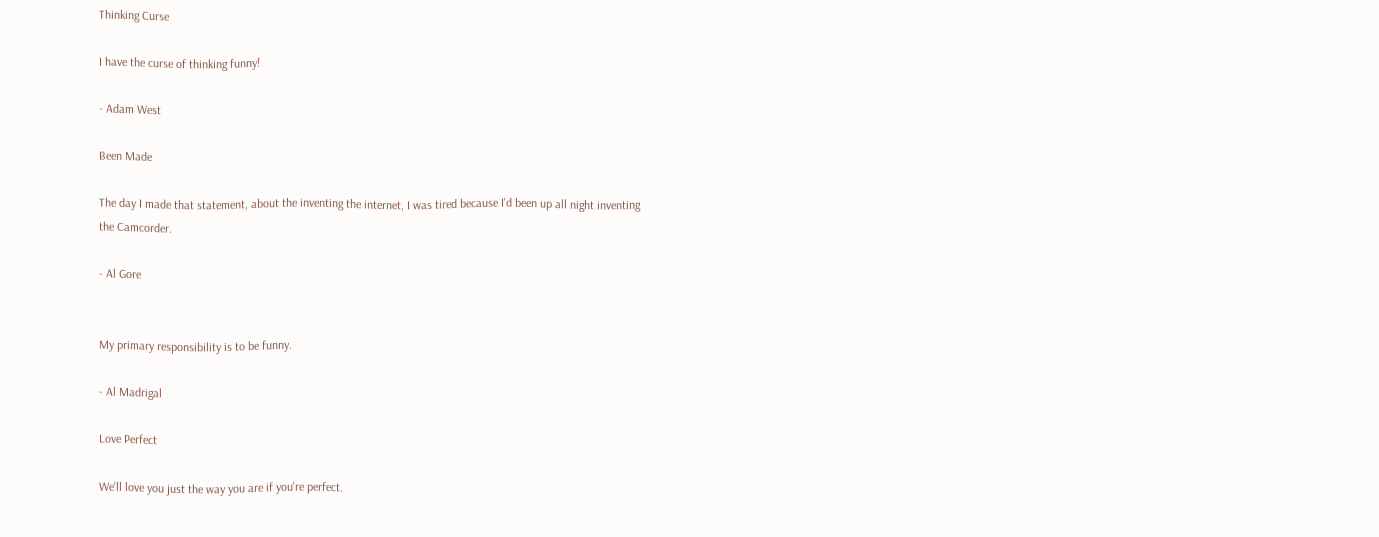Thinking Curse

I have the curse of thinking funny!

- Adam West

Been Made

The day I made that statement, about the inventing the internet, I was tired because I'd been up all night inventing the Camcorder.

- Al Gore


My primary responsibility is to be funny.

- Al Madrigal

Love Perfect

We'll love you just the way you are if you're perfect.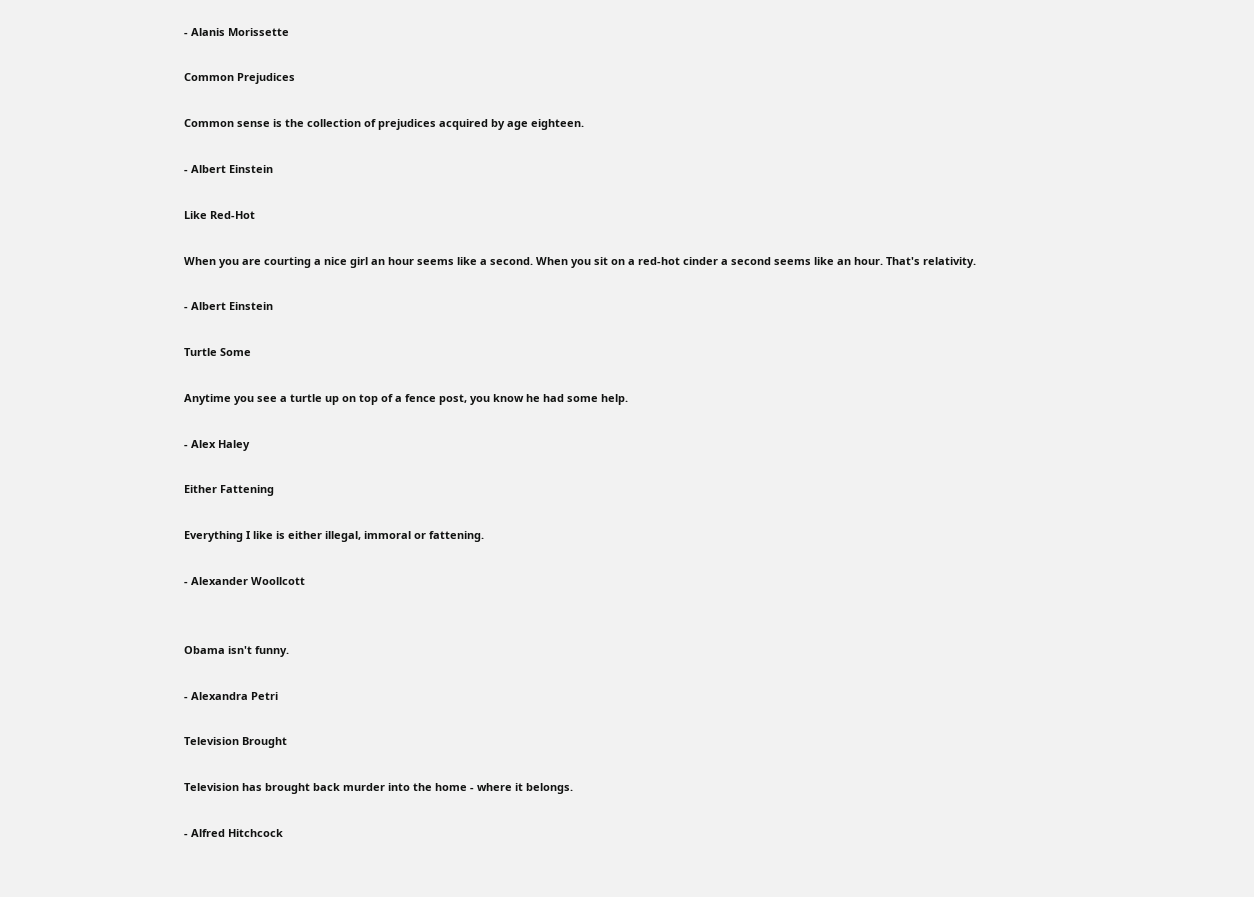- Alanis Morissette

Common Prejudices

Common sense is the collection of prejudices acquired by age eighteen.

- Albert Einstein

Like Red-Hot

When you are courting a nice girl an hour seems like a second. When you sit on a red-hot cinder a second seems like an hour. That's relativity.

- Albert Einstein

Turtle Some

Anytime you see a turtle up on top of a fence post, you know he had some help.

- Alex Haley

Either Fattening

Everything I like is either illegal, immoral or fattening.

- Alexander Woollcott


Obama isn't funny.

- Alexandra Petri

Television Brought

Television has brought back murder into the home - where it belongs.

- Alfred Hitchcock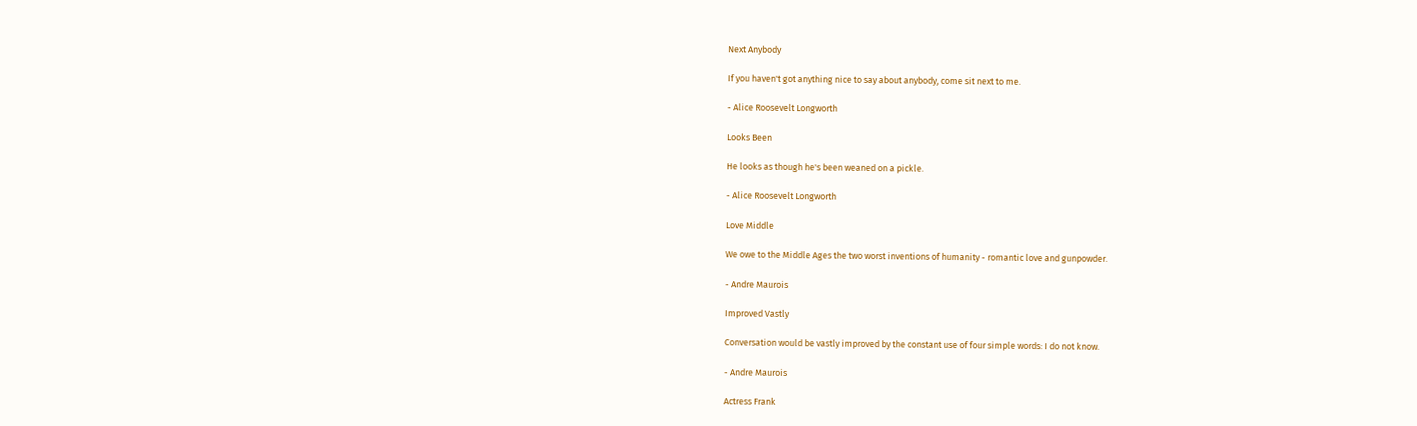Next Anybody

If you haven't got anything nice to say about anybody, come sit next to me.

- Alice Roosevelt Longworth

Looks Been

He looks as though he's been weaned on a pickle.

- Alice Roosevelt Longworth

Love Middle

We owe to the Middle Ages the two worst inventions of humanity - romantic love and gunpowder.

- Andre Maurois

Improved Vastly

Conversation would be vastly improved by the constant use of four simple words: I do not know.

- Andre Maurois

Actress Frank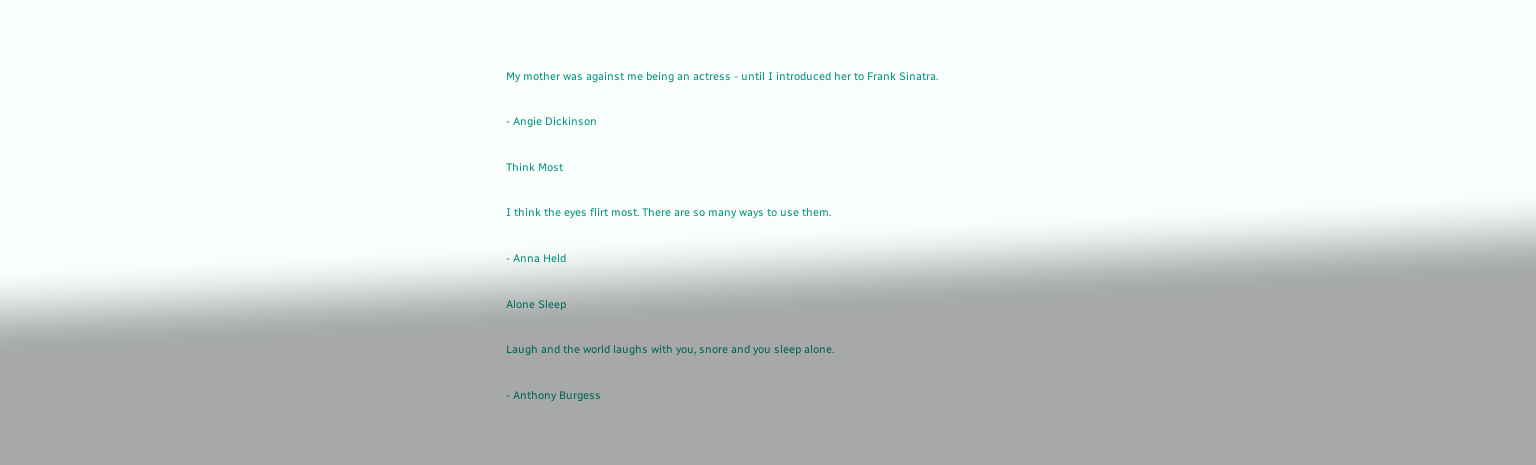My mother was against me being an actress - until I introduced her to Frank Sinatra.

- Angie Dickinson

Think Most

I think the eyes flirt most. There are so many ways to use them.

- Anna Held

Alone Sleep

Laugh and the world laughs with you, snore and you sleep alone.

- Anthony Burgess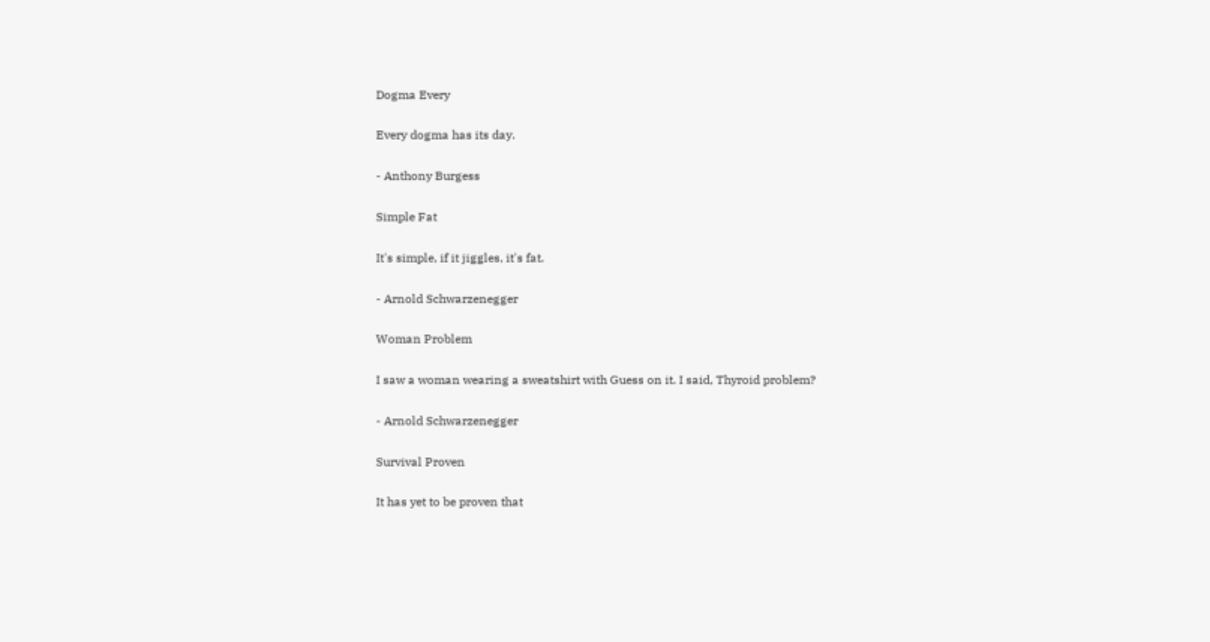Dogma Every

Every dogma has its day.

- Anthony Burgess

Simple Fat

It's simple, if it jiggles, it's fat.

- Arnold Schwarzenegger

Woman Problem

I saw a woman wearing a sweatshirt with Guess on it. I said, Thyroid problem?

- Arnold Schwarzenegger

Survival Proven

It has yet to be proven that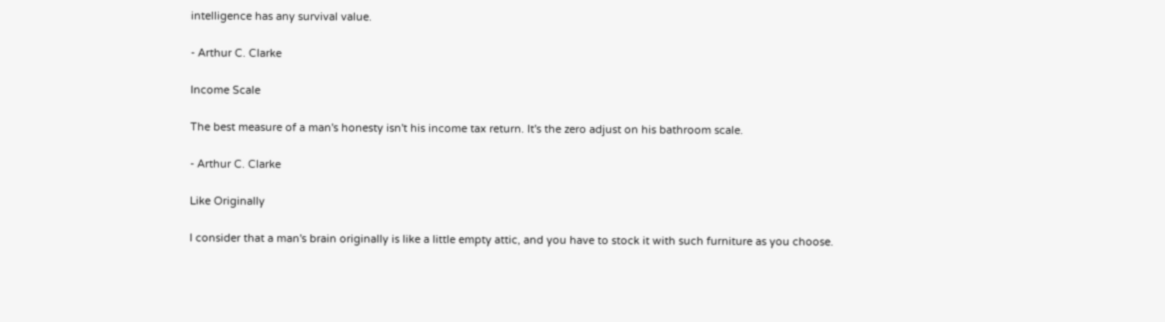intelligence has any survival value.

- Arthur C. Clarke

Income Scale

The best measure of a man's honesty isn't his income tax return. It's the zero adjust on his bathroom scale.

- Arthur C. Clarke

Like Originally

I consider that a man's brain originally is like a little empty attic, and you have to stock it with such furniture as you choose.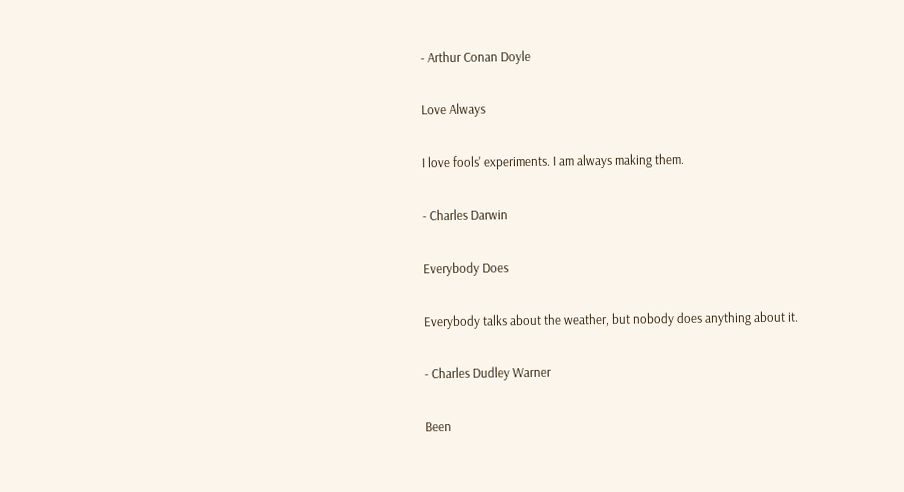- Arthur Conan Doyle

Love Always

I love fools' experiments. I am always making them.

- Charles Darwin

Everybody Does

Everybody talks about the weather, but nobody does anything about it.

- Charles Dudley Warner

Been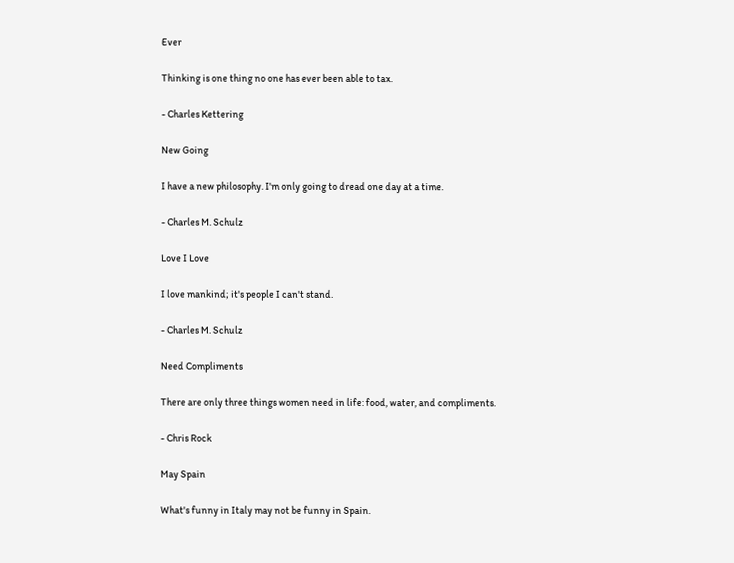Ever

Thinking is one thing no one has ever been able to tax.

- Charles Kettering

New Going

I have a new philosophy. I'm only going to dread one day at a time.

- Charles M. Schulz

Love I Love

I love mankind; it's people I can't stand.

- Charles M. Schulz

Need Compliments

There are only three things women need in life: food, water, and compliments.

- Chris Rock

May Spain

What's funny in Italy may not be funny in Spain.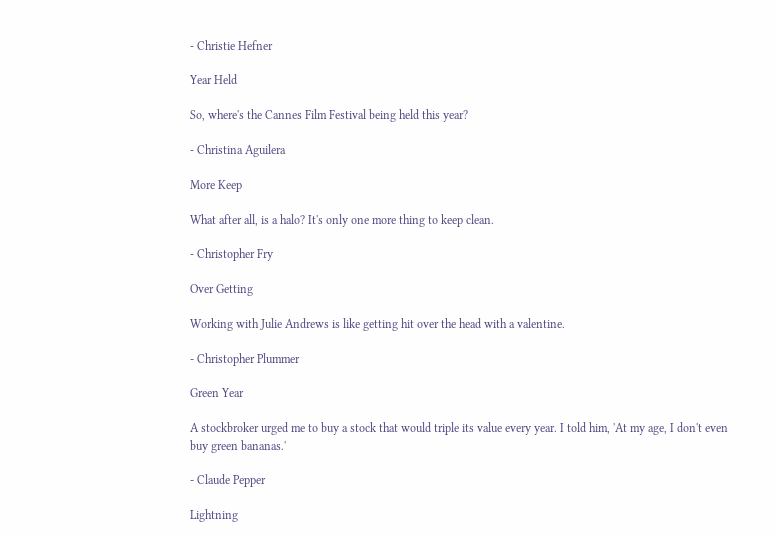- Christie Hefner

Year Held

So, where's the Cannes Film Festival being held this year?

- Christina Aguilera

More Keep

What after all, is a halo? It's only one more thing to keep clean.

- Christopher Fry

Over Getting

Working with Julie Andrews is like getting hit over the head with a valentine.

- Christopher Plummer

Green Year

A stockbroker urged me to buy a stock that would triple its value every year. I told him, 'At my age, I don't even buy green bananas.'

- Claude Pepper

Lightning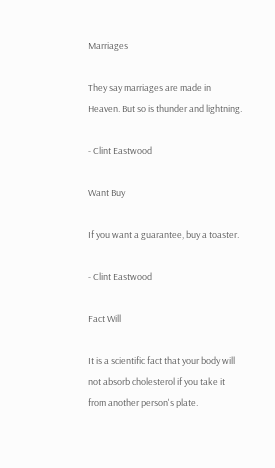Marriages

They say marriages are made in Heaven. But so is thunder and lightning.

- Clint Eastwood

Want Buy

If you want a guarantee, buy a toaster.

- Clint Eastwood

Fact Will

It is a scientific fact that your body will not absorb cholesterol if you take it from another person's plate.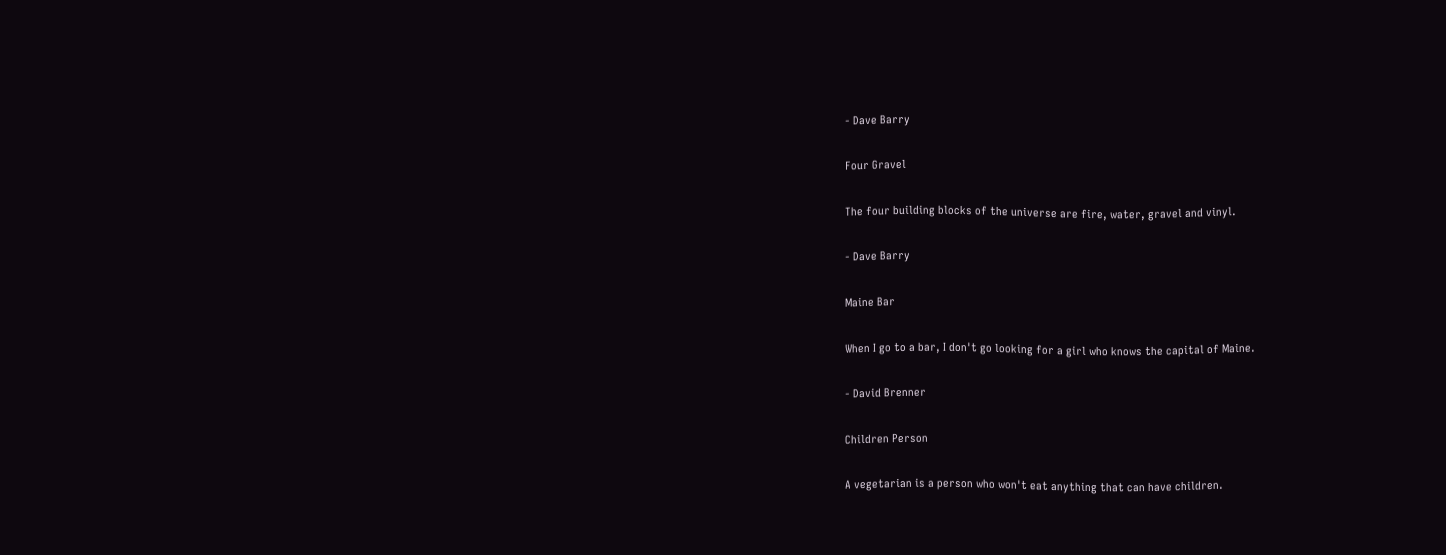- Dave Barry

Four Gravel

The four building blocks of the universe are fire, water, gravel and vinyl.

- Dave Barry

Maine Bar

When I go to a bar, I don't go looking for a girl who knows the capital of Maine.

- David Brenner

Children Person

A vegetarian is a person who won't eat anything that can have children.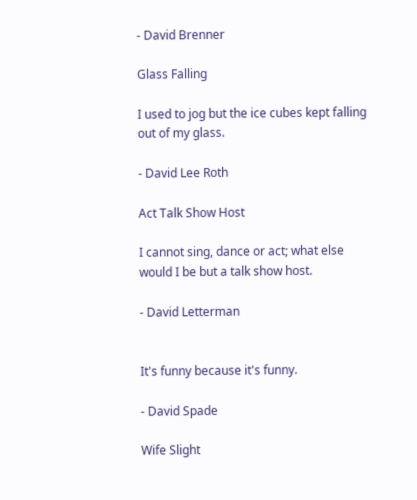- David Brenner

Glass Falling

I used to jog but the ice cubes kept falling out of my glass.

- David Lee Roth

Act Talk Show Host

I cannot sing, dance or act; what else would I be but a talk show host.

- David Letterman


It's funny because it's funny.

- David Spade

Wife Slight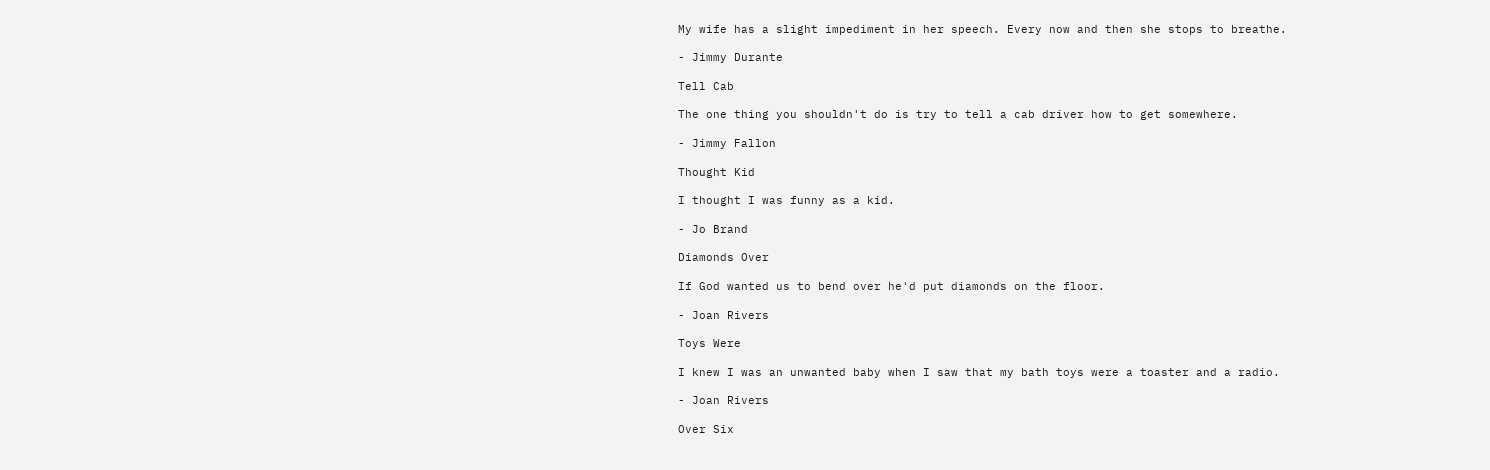My wife has a slight impediment in her speech. Every now and then she stops to breathe.

- Jimmy Durante

Tell Cab

The one thing you shouldn't do is try to tell a cab driver how to get somewhere.

- Jimmy Fallon

Thought Kid

I thought I was funny as a kid.

- Jo Brand

Diamonds Over

If God wanted us to bend over he'd put diamonds on the floor.

- Joan Rivers

Toys Were

I knew I was an unwanted baby when I saw that my bath toys were a toaster and a radio.

- Joan Rivers

Over Six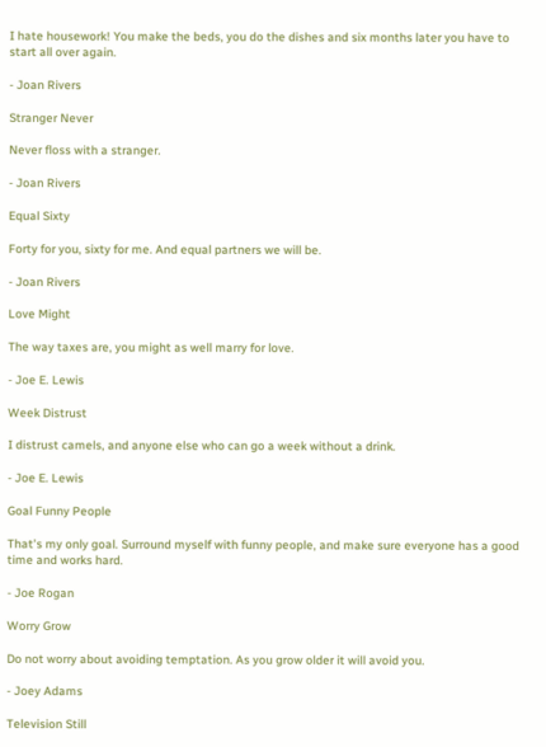I hate housework! You make the beds, you do the dishes and six months later you have to start all over again.

- Joan Rivers

Stranger Never

Never floss with a stranger.

- Joan Rivers

Equal Sixty

Forty for you, sixty for me. And equal partners we will be.

- Joan Rivers

Love Might

The way taxes are, you might as well marry for love.

- Joe E. Lewis

Week Distrust

I distrust camels, and anyone else who can go a week without a drink.

- Joe E. Lewis

Goal Funny People

That's my only goal. Surround myself with funny people, and make sure everyone has a good time and works hard.

- Joe Rogan

Worry Grow

Do not worry about avoiding temptation. As you grow older it will avoid you.

- Joey Adams

Television Still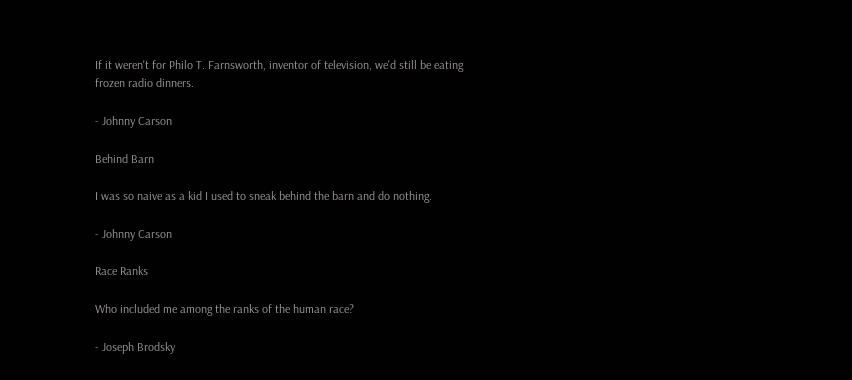If it weren't for Philo T. Farnsworth, inventor of television, we'd still be eating frozen radio dinners.

- Johnny Carson

Behind Barn

I was so naive as a kid I used to sneak behind the barn and do nothing.

- Johnny Carson

Race Ranks

Who included me among the ranks of the human race?

- Joseph Brodsky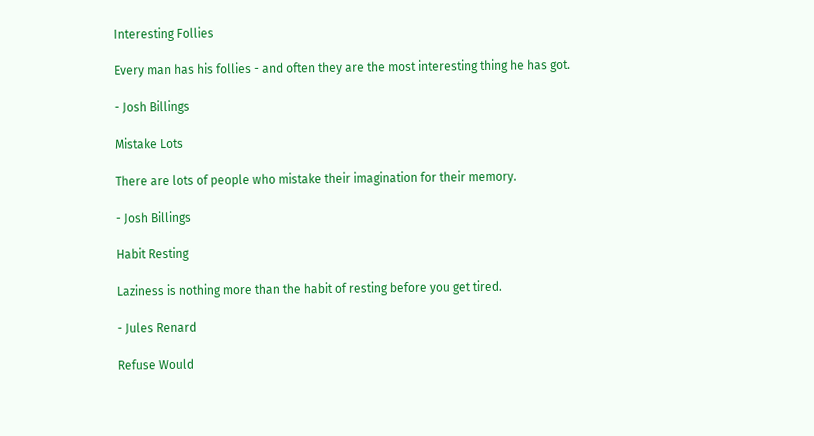Interesting Follies

Every man has his follies - and often they are the most interesting thing he has got.

- Josh Billings

Mistake Lots

There are lots of people who mistake their imagination for their memory.

- Josh Billings

Habit Resting

Laziness is nothing more than the habit of resting before you get tired.

- Jules Renard

Refuse Would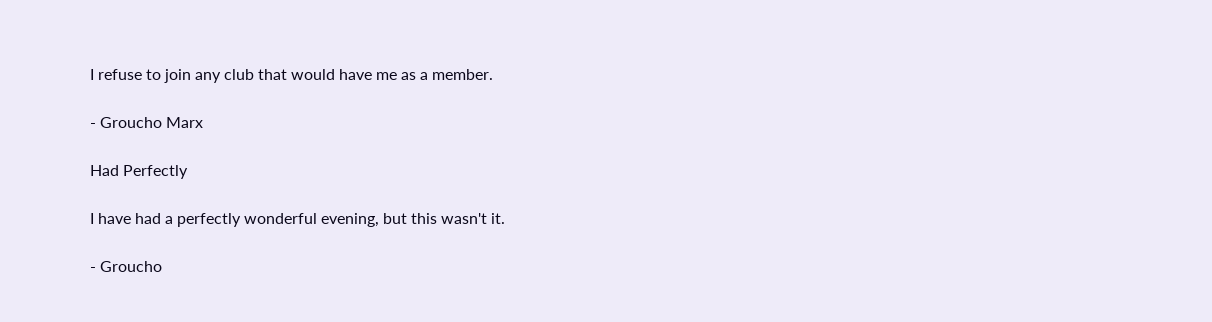I refuse to join any club that would have me as a member.

- Groucho Marx

Had Perfectly

I have had a perfectly wonderful evening, but this wasn't it.

- Groucho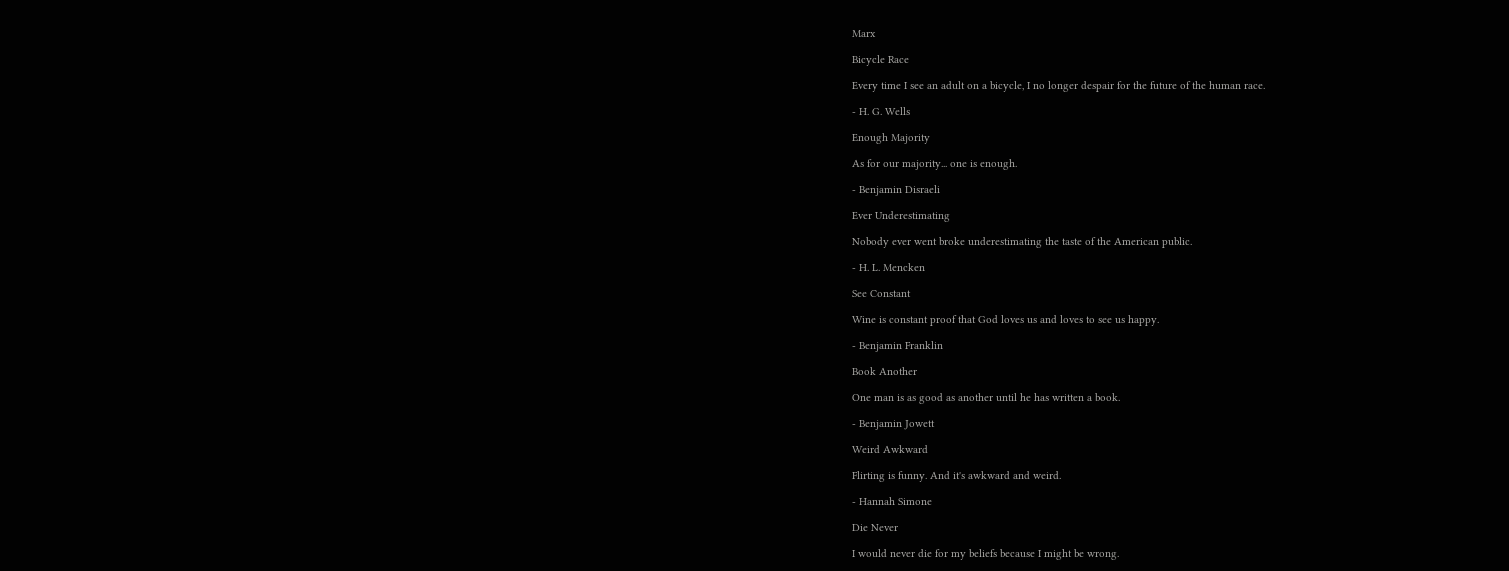Marx

Bicycle Race

Every time I see an adult on a bicycle, I no longer despair for the future of the human race.

- H. G. Wells

Enough Majority

As for our majority... one is enough.

- Benjamin Disraeli

Ever Underestimating

Nobody ever went broke underestimating the taste of the American public.

- H. L. Mencken

See Constant

Wine is constant proof that God loves us and loves to see us happy.

- Benjamin Franklin

Book Another

One man is as good as another until he has written a book.

- Benjamin Jowett

Weird Awkward

Flirting is funny. And it's awkward and weird.

- Hannah Simone

Die Never

I would never die for my beliefs because I might be wrong.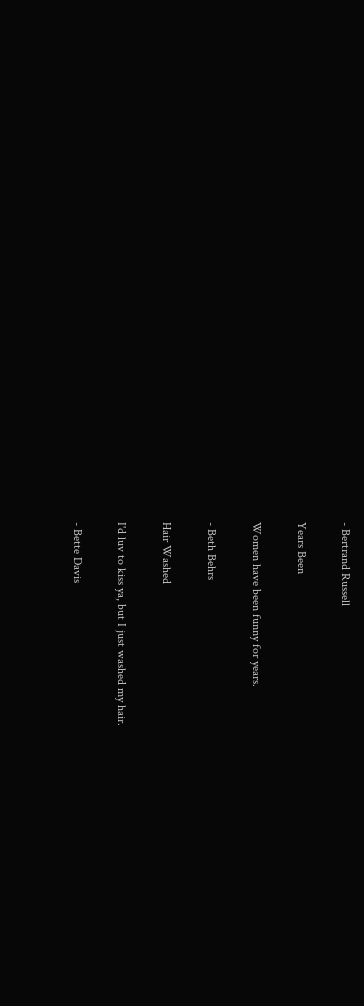- Bertrand Russell

Years Been

Women have been funny for years.

- Beth Behrs

Hair Washed

I'd luv to kiss ya, but I just washed my hair.

- Bette Davis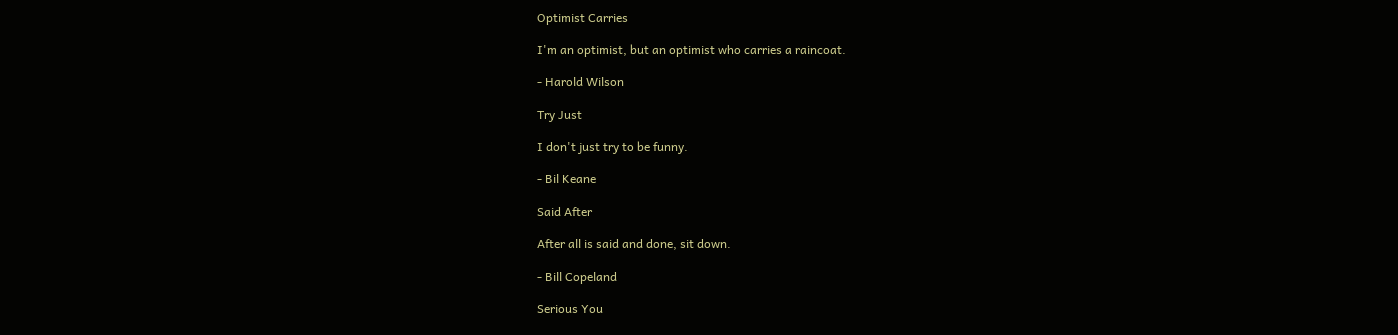Optimist Carries

I'm an optimist, but an optimist who carries a raincoat.

- Harold Wilson

Try Just

I don't just try to be funny.

- Bil Keane

Said After

After all is said and done, sit down.

- Bill Copeland

Serious You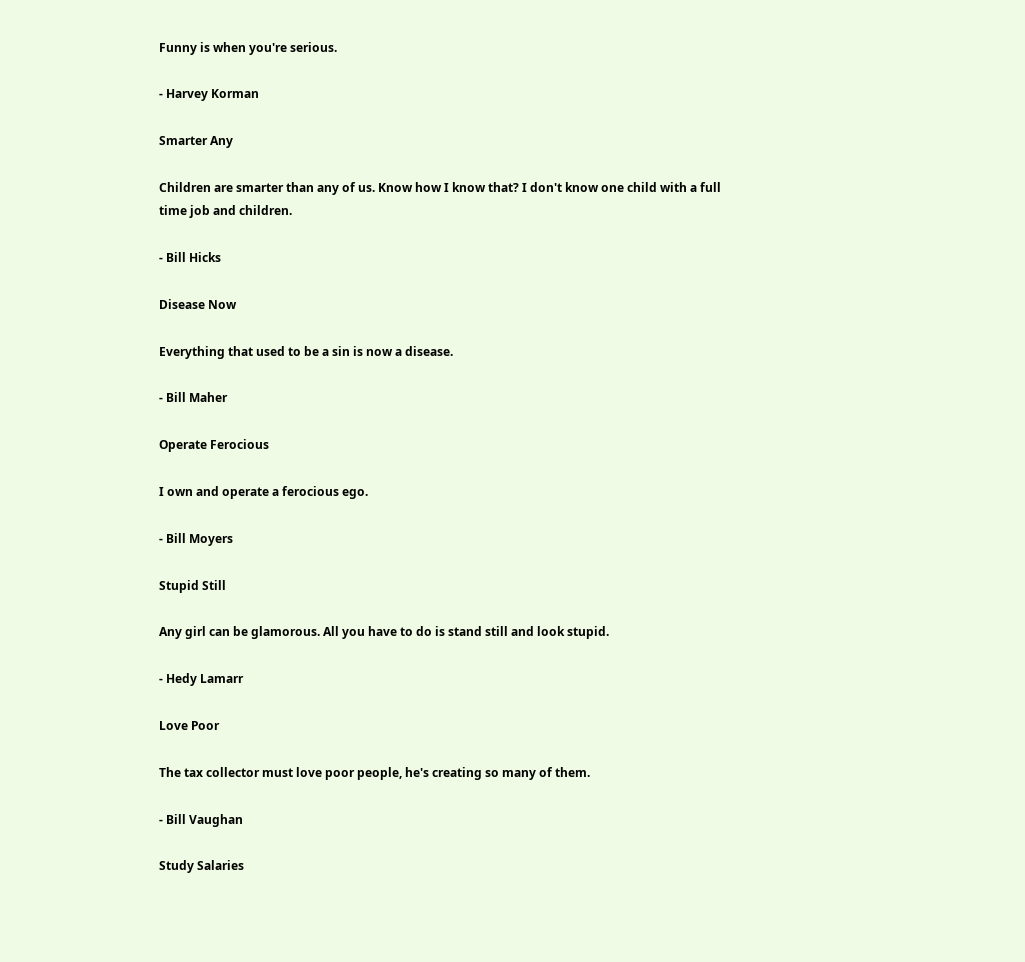Funny is when you're serious.

- Harvey Korman

Smarter Any

Children are smarter than any of us. Know how I know that? I don't know one child with a full time job and children.

- Bill Hicks

Disease Now

Everything that used to be a sin is now a disease.

- Bill Maher

Operate Ferocious

I own and operate a ferocious ego.

- Bill Moyers

Stupid Still

Any girl can be glamorous. All you have to do is stand still and look stupid.

- Hedy Lamarr

Love Poor

The tax collector must love poor people, he's creating so many of them.

- Bill Vaughan

Study Salaries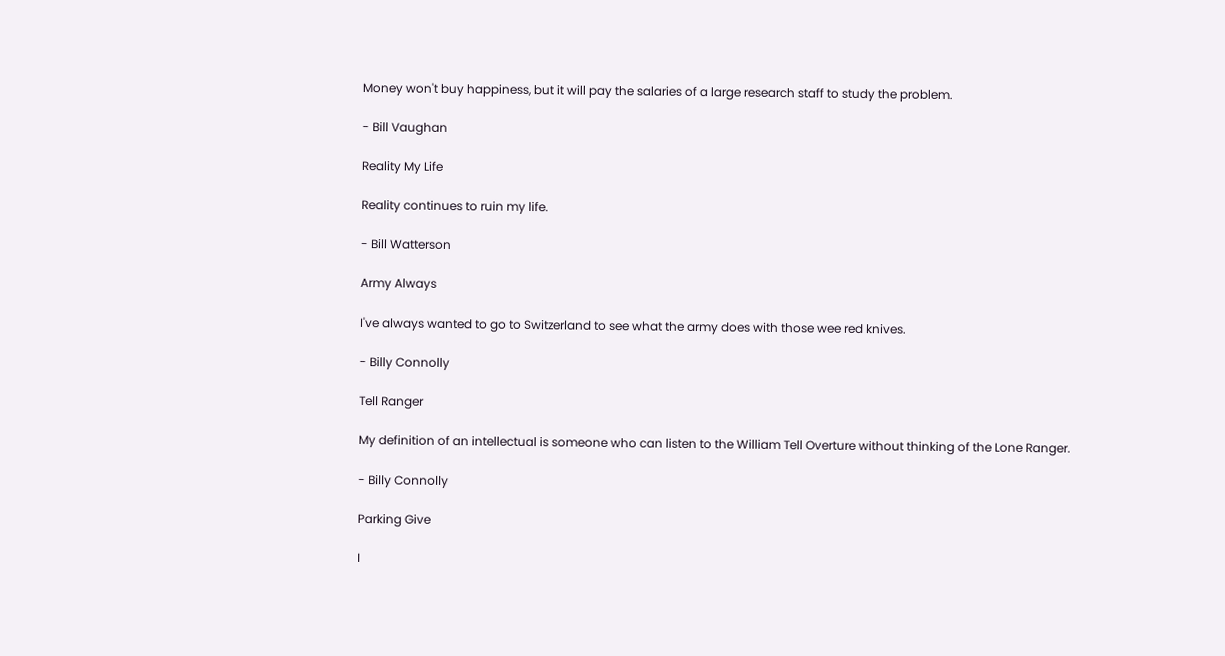Money won't buy happiness, but it will pay the salaries of a large research staff to study the problem.

- Bill Vaughan

Reality My Life

Reality continues to ruin my life.

- Bill Watterson

Army Always

I've always wanted to go to Switzerland to see what the army does with those wee red knives.

- Billy Connolly

Tell Ranger

My definition of an intellectual is someone who can listen to the William Tell Overture without thinking of the Lone Ranger.

- Billy Connolly

Parking Give

I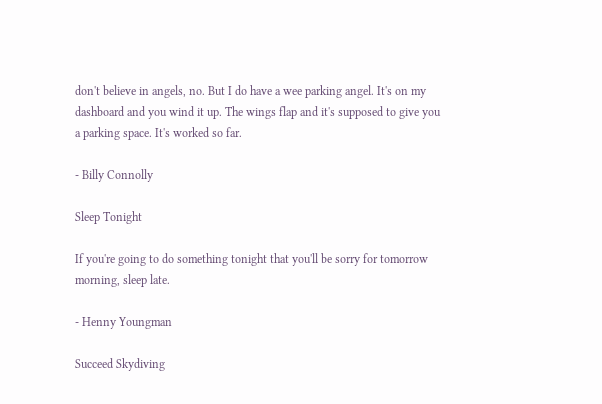don't believe in angels, no. But I do have a wee parking angel. It's on my dashboard and you wind it up. The wings flap and it's supposed to give you a parking space. It's worked so far.

- Billy Connolly

Sleep Tonight

If you're going to do something tonight that you'll be sorry for tomorrow morning, sleep late.

- Henny Youngman

Succeed Skydiving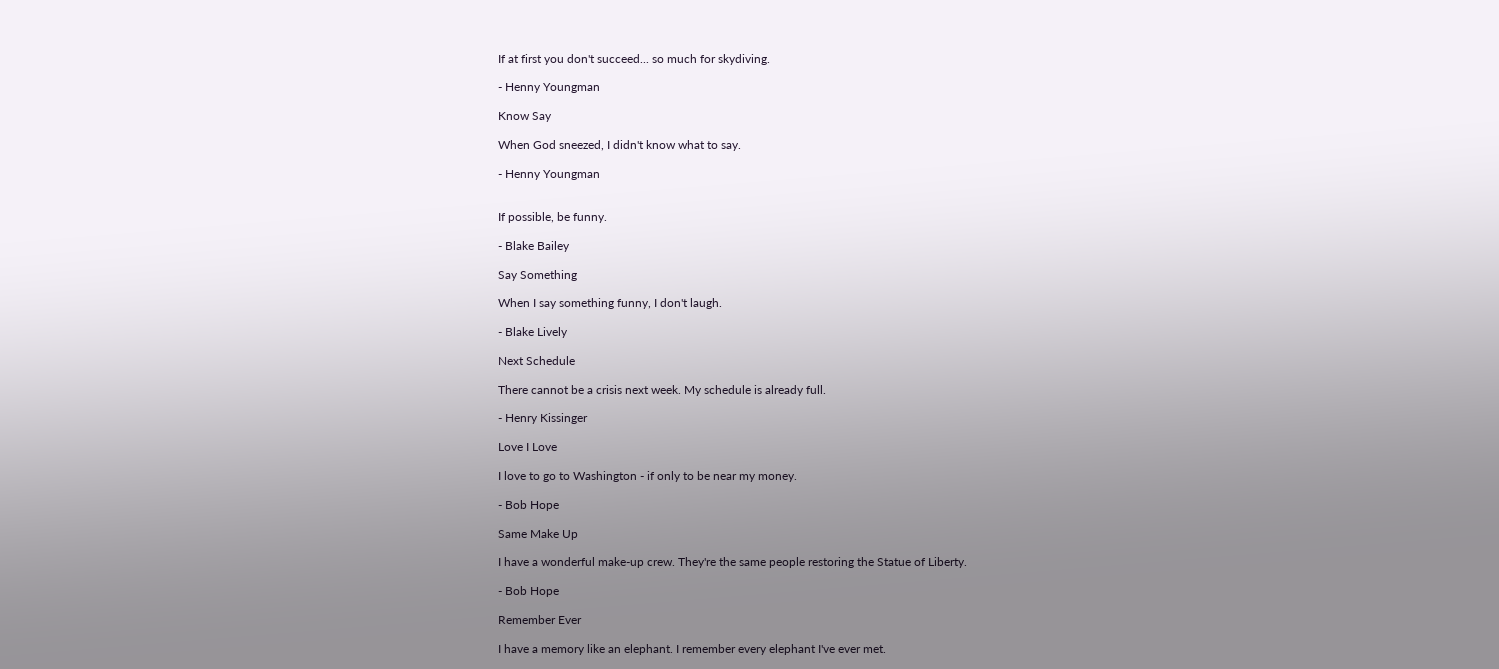If at first you don't succeed... so much for skydiving.

- Henny Youngman

Know Say

When God sneezed, I didn't know what to say.

- Henny Youngman


If possible, be funny.

- Blake Bailey

Say Something

When I say something funny, I don't laugh.

- Blake Lively

Next Schedule

There cannot be a crisis next week. My schedule is already full.

- Henry Kissinger

Love I Love

I love to go to Washington - if only to be near my money.

- Bob Hope

Same Make Up

I have a wonderful make-up crew. They're the same people restoring the Statue of Liberty.

- Bob Hope

Remember Ever

I have a memory like an elephant. I remember every elephant I've ever met.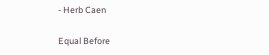- Herb Caen

Equal Before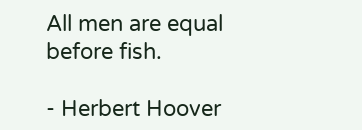All men are equal before fish.

- Herbert Hoover